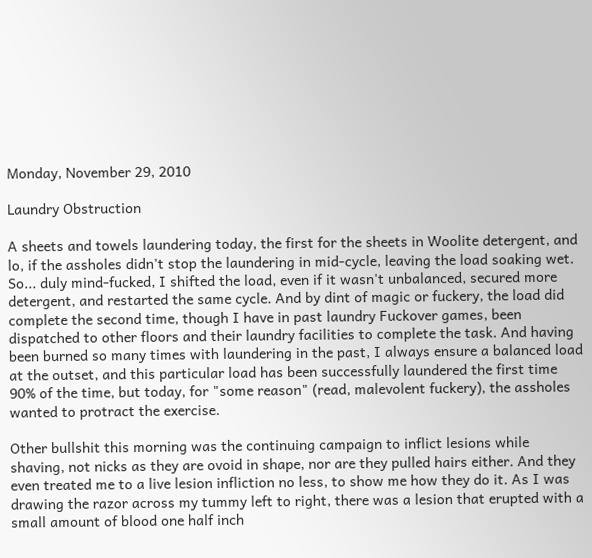Monday, November 29, 2010

Laundry Obstruction

A sheets and towels laundering today, the first for the sheets in Woolite detergent, and lo, if the assholes didn't stop the laundering in mid-cycle, leaving the load soaking wet. So... duly mind-fucked, I shifted the load, even if it wasn't unbalanced, secured more detergent, and restarted the same cycle. And by dint of magic or fuckery, the load did complete the second time, though I have in past laundry Fuckover games, been dispatched to other floors and their laundry facilities to complete the task. And having been burned so many times with laundering in the past, I always ensure a balanced load at the outset, and this particular load has been successfully laundered the first time 90% of the time, but today, for "some reason" (read, malevolent fuckery), the assholes wanted to protract the exercise.

Other bullshit this morning was the continuing campaign to inflict lesions while shaving, not nicks as they are ovoid in shape, nor are they pulled hairs either. And they even treated me to a live lesion infliction no less, to show me how they do it. As I was drawing the razor across my tummy left to right, there was a lesion that erupted with a small amount of blood one half inch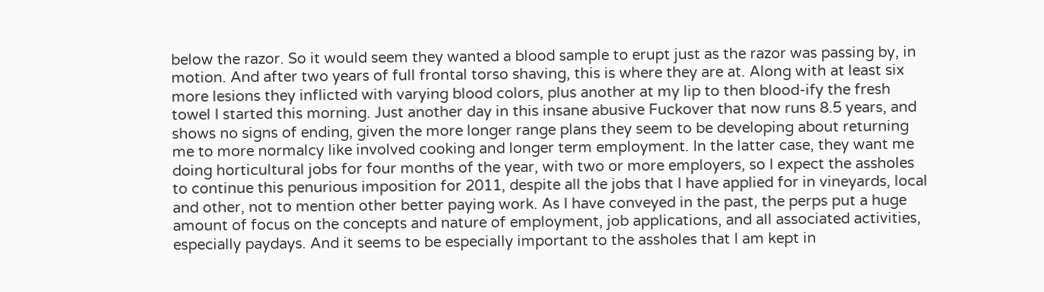below the razor. So it would seem they wanted a blood sample to erupt just as the razor was passing by, in motion. And after two years of full frontal torso shaving, this is where they are at. Along with at least six more lesions they inflicted with varying blood colors, plus another at my lip to then blood-ify the fresh towel I started this morning. Just another day in this insane abusive Fuckover that now runs 8.5 years, and shows no signs of ending, given the more longer range plans they seem to be developing about returning me to more normalcy like involved cooking and longer term employment. In the latter case, they want me doing horticultural jobs for four months of the year, with two or more employers, so I expect the assholes to continue this penurious imposition for 2011, despite all the jobs that I have applied for in vineyards, local and other, not to mention other better paying work. As I have conveyed in the past, the perps put a huge amount of focus on the concepts and nature of employment, job applications, and all associated activities, especially paydays. And it seems to be especially important to the assholes that I am kept in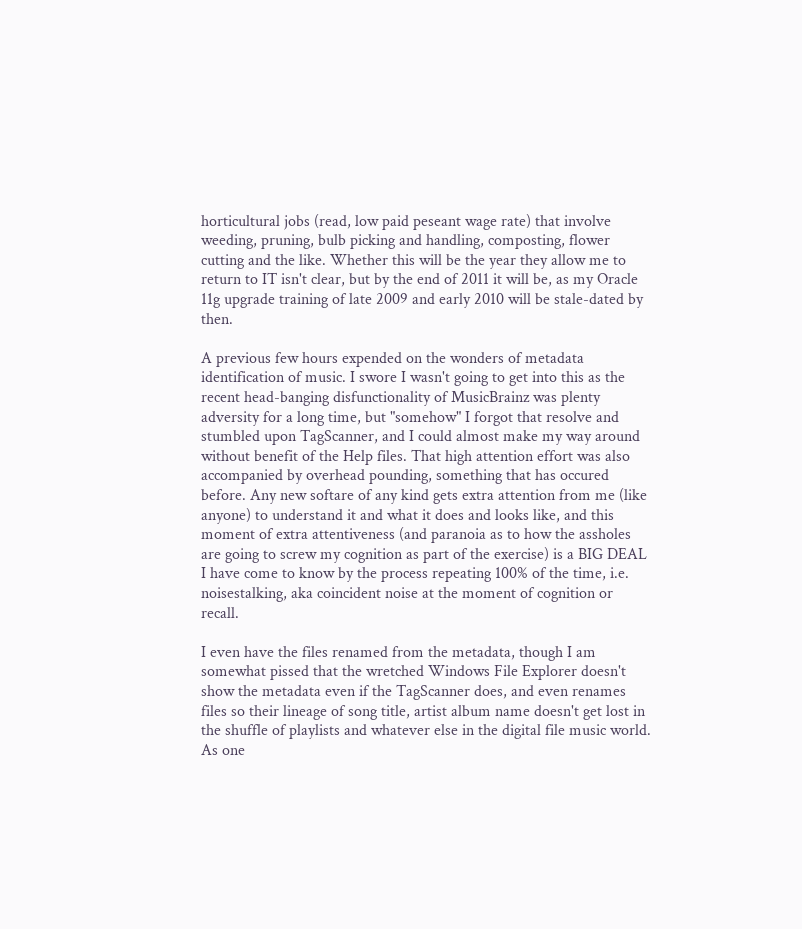horticultural jobs (read, low paid peseant wage rate) that involve weeding, pruning, bulb picking and handling, composting, flower cutting and the like. Whether this will be the year they allow me to return to IT isn't clear, but by the end of 2011 it will be, as my Oracle 11g upgrade training of late 2009 and early 2010 will be stale-dated by then.

A previous few hours expended on the wonders of metadata identification of music. I swore I wasn't going to get into this as the recent head-banging disfunctionality of MusicBrainz was plenty adversity for a long time, but "somehow" I forgot that resolve and stumbled upon TagScanner, and I could almost make my way around without benefit of the Help files. That high attention effort was also accompanied by overhead pounding, something that has occured before. Any new softare of any kind gets extra attention from me (like anyone) to understand it and what it does and looks like, and this moment of extra attentiveness (and paranoia as to how the assholes are going to screw my cognition as part of the exercise) is a BIG DEAL I have come to know by the process repeating 100% of the time, i.e. noisestalking, aka coincident noise at the moment of cognition or recall.

I even have the files renamed from the metadata, though I am somewhat pissed that the wretched Windows File Explorer doesn't show the metadata even if the TagScanner does, and even renames files so their lineage of song title, artist album name doesn't get lost in the shuffle of playlists and whatever else in the digital file music world. As one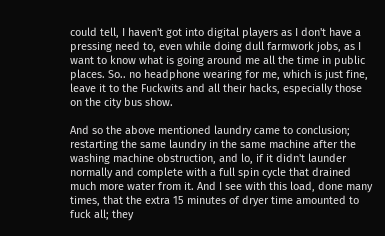could tell, I haven't got into digital players as I don't have a pressing need to, even while doing dull farmwork jobs, as I want to know what is going around me all the time in public places. So.. no headphone wearing for me, which is just fine, leave it to the Fuckwits and all their hacks, especially those on the city bus show.

And so the above mentioned laundry came to conclusion; restarting the same laundry in the same machine after the washing machine obstruction, and lo, if it didn't launder normally and complete with a full spin cycle that drained much more water from it. And I see with this load, done many times, that the extra 15 minutes of dryer time amounted to fuck all; they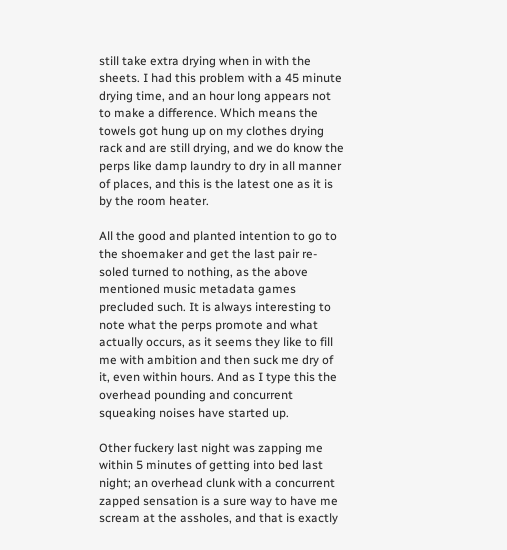still take extra drying when in with the sheets. I had this problem with a 45 minute drying time, and an hour long appears not to make a difference. Which means the towels got hung up on my clothes drying rack and are still drying, and we do know the perps like damp laundry to dry in all manner of places, and this is the latest one as it is by the room heater.

All the good and planted intention to go to the shoemaker and get the last pair re-soled turned to nothing, as the above mentioned music metadata games precluded such. It is always interesting to note what the perps promote and what actually occurs, as it seems they like to fill me with ambition and then suck me dry of it, even within hours. And as I type this the overhead pounding and concurrent squeaking noises have started up.

Other fuckery last night was zapping me within 5 minutes of getting into bed last night; an overhead clunk with a concurrent zapped sensation is a sure way to have me scream at the assholes, and that is exactly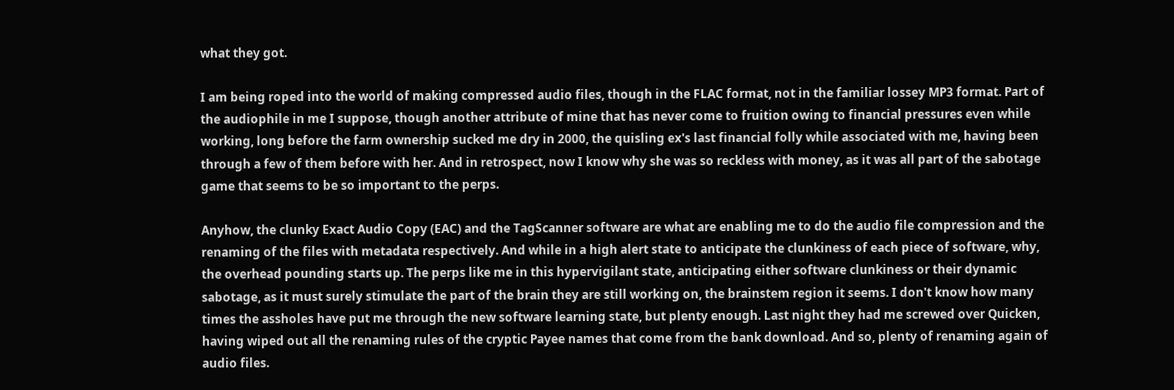what they got.

I am being roped into the world of making compressed audio files, though in the FLAC format, not in the familiar lossey MP3 format. Part of the audiophile in me I suppose, though another attribute of mine that has never come to fruition owing to financial pressures even while working, long before the farm ownership sucked me dry in 2000, the quisling ex's last financial folly while associated with me, having been through a few of them before with her. And in retrospect, now I know why she was so reckless with money, as it was all part of the sabotage game that seems to be so important to the perps.

Anyhow, the clunky Exact Audio Copy (EAC) and the TagScanner software are what are enabling me to do the audio file compression and the renaming of the files with metadata respectively. And while in a high alert state to anticipate the clunkiness of each piece of software, why, the overhead pounding starts up. The perps like me in this hypervigilant state, anticipating either software clunkiness or their dynamic sabotage, as it must surely stimulate the part of the brain they are still working on, the brainstem region it seems. I don't know how many times the assholes have put me through the new software learning state, but plenty enough. Last night they had me screwed over Quicken, having wiped out all the renaming rules of the cryptic Payee names that come from the bank download. And so, plenty of renaming again of audio files.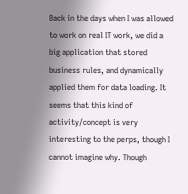Back in the days when I was allowed to work on real IT work, we did a big application that stored business rules, and dynamically applied them for data loading. It seems that this kind of activity/concept is very interesting to the perps, though I cannot imagine why. Though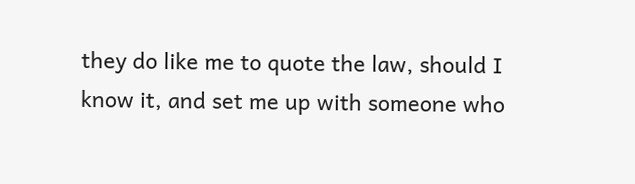they do like me to quote the law, should I know it, and set me up with someone who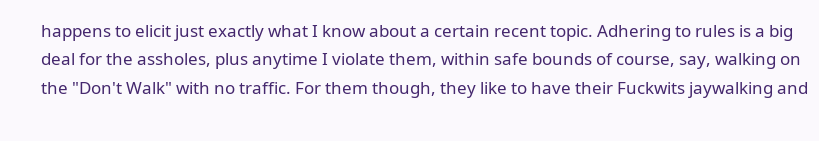happens to elicit just exactly what I know about a certain recent topic. Adhering to rules is a big deal for the assholes, plus anytime I violate them, within safe bounds of course, say, walking on the "Don't Walk" with no traffic. For them though, they like to have their Fuckwits jaywalking and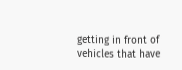getting in front of vehicles that have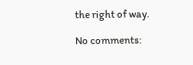the right of way.

No comments: